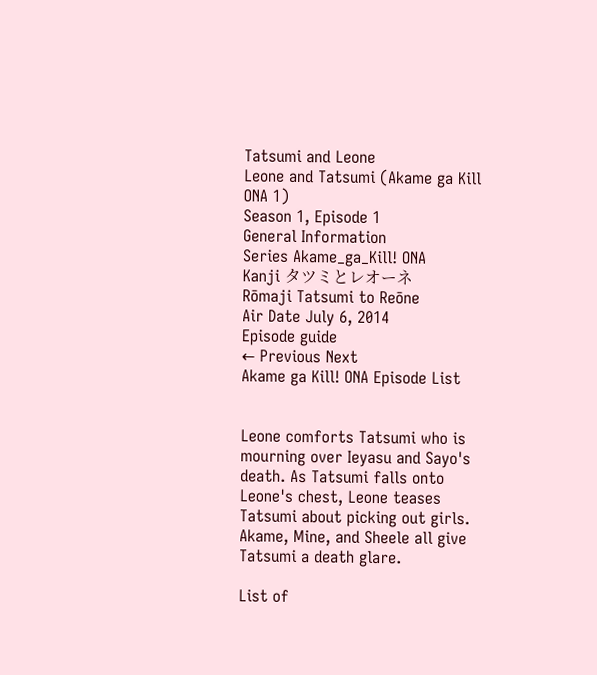Tatsumi and Leone
Leone and Tatsumi (Akame ga Kill ONA 1)
Season 1, Episode 1
General Information
Series Akame_ga_Kill! ONA
Kanji タツミとレオーネ
Rōmaji Tatsumi to Reōne
Air Date July 6, 2014
Episode guide
← Previous Next
Akame ga Kill! ONA Episode List


Leone comforts Tatsumi who is mourning over Ieyasu and Sayo's death. As Tatsumi falls onto Leone's chest, Leone teases Tatsumi about picking out girls. Akame, Mine, and Sheele all give Tatsumi a death glare.

List of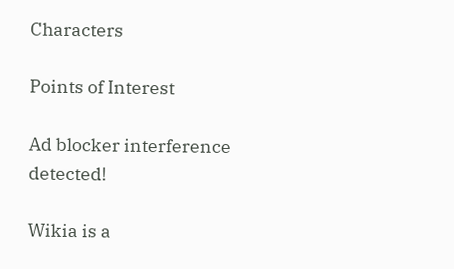Characters

Points of Interest

Ad blocker interference detected!

Wikia is a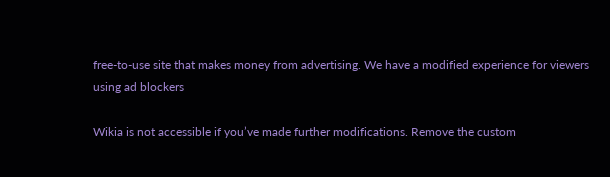free-to-use site that makes money from advertising. We have a modified experience for viewers using ad blockers

Wikia is not accessible if you’ve made further modifications. Remove the custom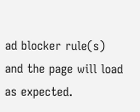ad blocker rule(s) and the page will load as expected.